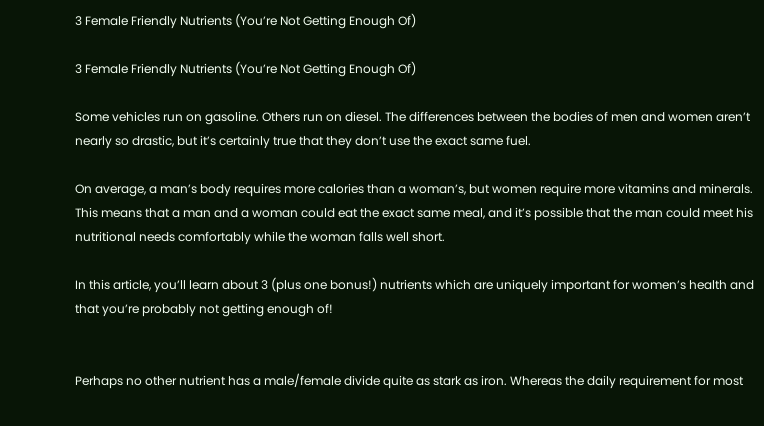3 Female Friendly Nutrients (You’re Not Getting Enough Of)

3 Female Friendly Nutrients (You’re Not Getting Enough Of)

Some vehicles run on gasoline. Others run on diesel. The differences between the bodies of men and women aren’t nearly so drastic, but it’s certainly true that they don’t use the exact same fuel.

On average, a man’s body requires more calories than a woman’s, but women require more vitamins and minerals. This means that a man and a woman could eat the exact same meal, and it’s possible that the man could meet his nutritional needs comfortably while the woman falls well short.

In this article, you’ll learn about 3 (plus one bonus!) nutrients which are uniquely important for women’s health and that you’re probably not getting enough of!


Perhaps no other nutrient has a male/female divide quite as stark as iron. Whereas the daily requirement for most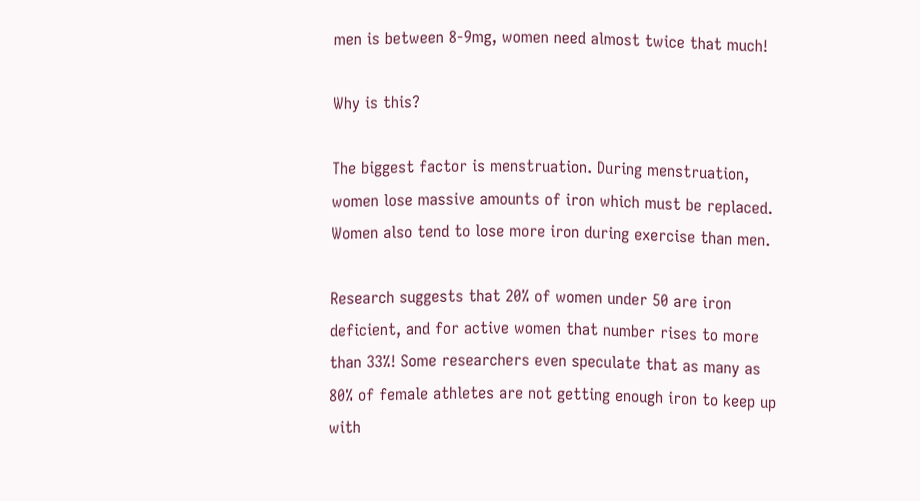men is between 8-9mg, women need almost twice that much!

Why is this?

The biggest factor is menstruation. During menstruation, women lose massive amounts of iron which must be replaced. Women also tend to lose more iron during exercise than men.

Research suggests that 20% of women under 50 are iron deficient, and for active women that number rises to more than 33%! Some researchers even speculate that as many as 80% of female athletes are not getting enough iron to keep up with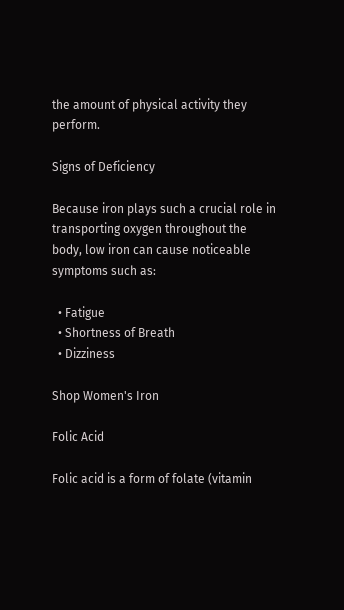the amount of physical activity they perform.

Signs of Deficiency

Because iron plays such a crucial role in transporting oxygen throughout the body, low iron can cause noticeable symptoms such as:

  • Fatigue
  • Shortness of Breath
  • Dizziness

Shop Women's Iron

Folic Acid

Folic acid is a form of folate (vitamin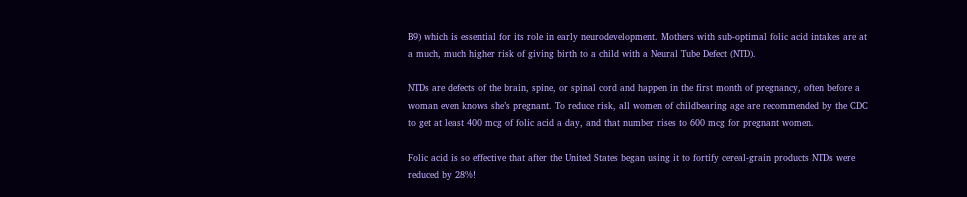B9) which is essential for its role in early neurodevelopment. Mothers with sub-optimal folic acid intakes are at a much, much higher risk of giving birth to a child with a Neural Tube Defect (NTD).

NTDs are defects of the brain, spine, or spinal cord and happen in the first month of pregnancy, often before a woman even knows she’s pregnant. To reduce risk, all women of childbearing age are recommended by the CDC to get at least 400 mcg of folic acid a day, and that number rises to 600 mcg for pregnant women.

Folic acid is so effective that after the United States began using it to fortify cereal-grain products NTDs were reduced by 28%!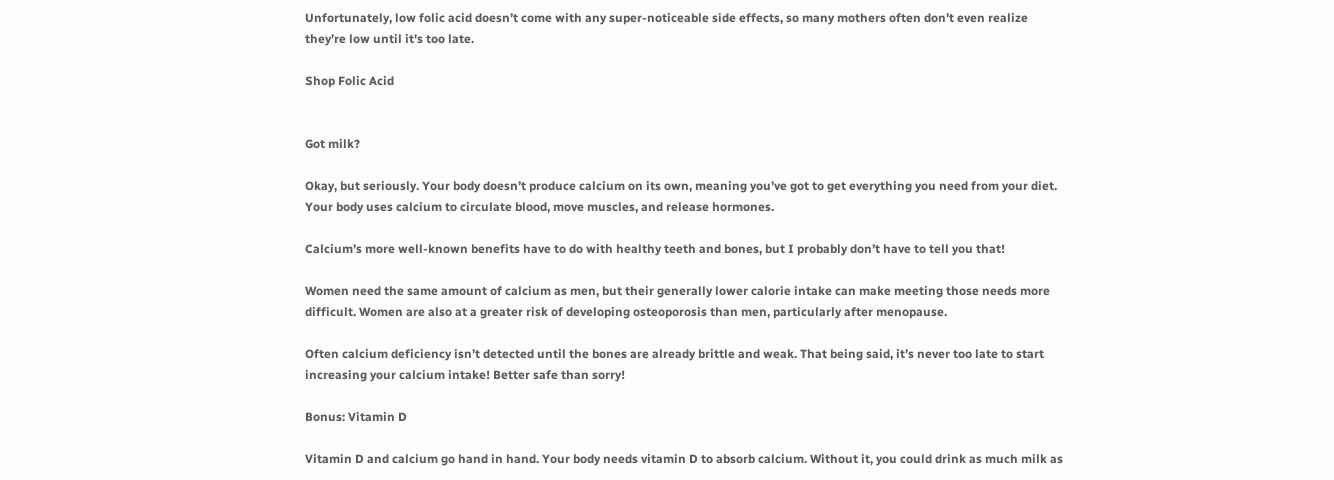Unfortunately, low folic acid doesn’t come with any super-noticeable side effects, so many mothers often don’t even realize they’re low until it's too late.

Shop Folic Acid


Got milk?

Okay, but seriously. Your body doesn’t produce calcium on its own, meaning you’ve got to get everything you need from your diet. Your body uses calcium to circulate blood, move muscles, and release hormones.

Calcium’s more well-known benefits have to do with healthy teeth and bones, but I probably don’t have to tell you that!

Women need the same amount of calcium as men, but their generally lower calorie intake can make meeting those needs more difficult. Women are also at a greater risk of developing osteoporosis than men, particularly after menopause.

Often calcium deficiency isn’t detected until the bones are already brittle and weak. That being said, it’s never too late to start increasing your calcium intake! Better safe than sorry!

Bonus: Vitamin D

Vitamin D and calcium go hand in hand. Your body needs vitamin D to absorb calcium. Without it, you could drink as much milk as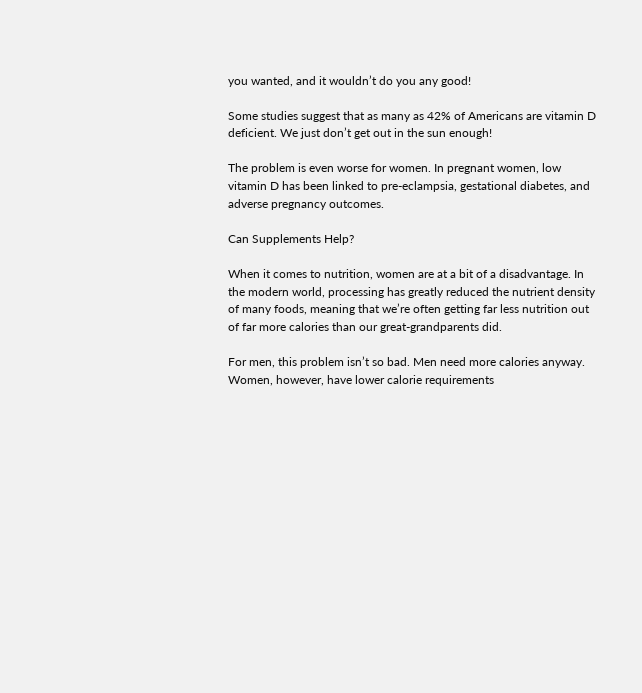you wanted, and it wouldn’t do you any good!

Some studies suggest that as many as 42% of Americans are vitamin D deficient. We just don’t get out in the sun enough!

The problem is even worse for women. In pregnant women, low vitamin D has been linked to pre-eclampsia, gestational diabetes, and adverse pregnancy outcomes.

Can Supplements Help?

When it comes to nutrition, women are at a bit of a disadvantage. In the modern world, processing has greatly reduced the nutrient density of many foods, meaning that we’re often getting far less nutrition out of far more calories than our great-grandparents did.

For men, this problem isn’t so bad. Men need more calories anyway. Women, however, have lower calorie requirements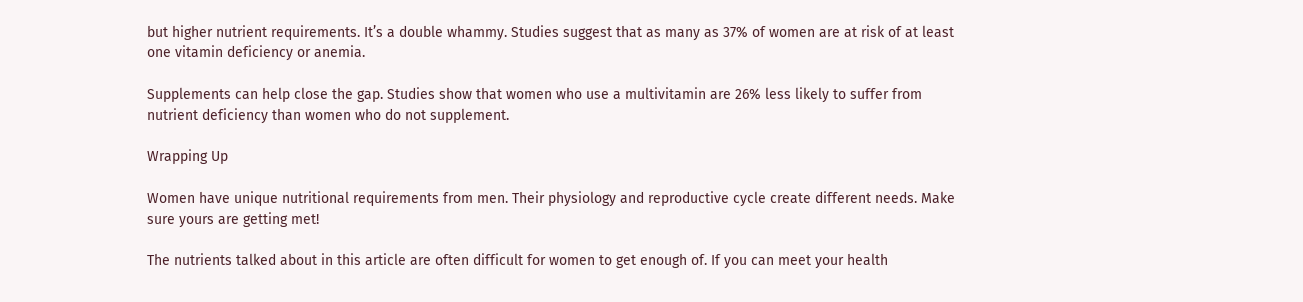but higher nutrient requirements. It’s a double whammy. Studies suggest that as many as 37% of women are at risk of at least one vitamin deficiency or anemia.

Supplements can help close the gap. Studies show that women who use a multivitamin are 26% less likely to suffer from nutrient deficiency than women who do not supplement.

Wrapping Up

Women have unique nutritional requirements from men. Their physiology and reproductive cycle create different needs. Make sure yours are getting met!

The nutrients talked about in this article are often difficult for women to get enough of. If you can meet your health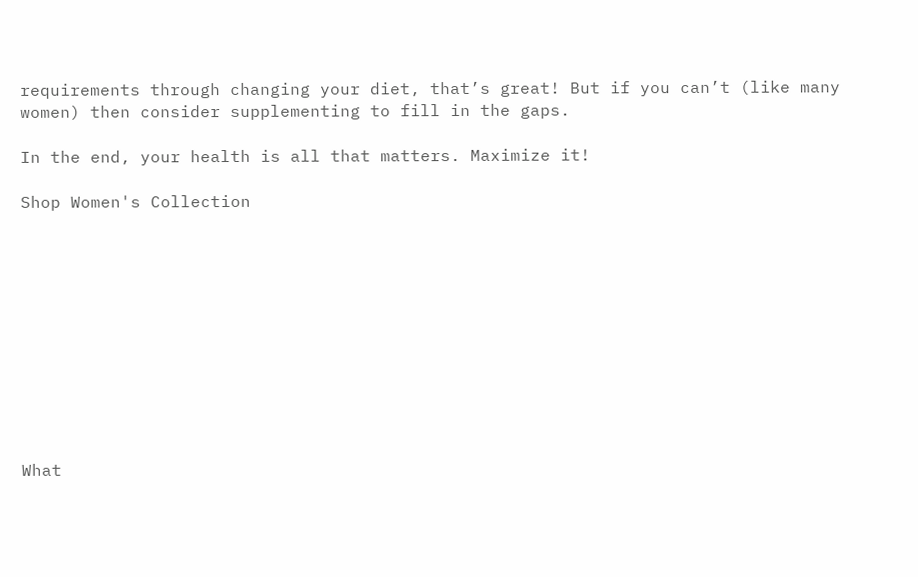requirements through changing your diet, that’s great! But if you can’t (like many women) then consider supplementing to fill in the gaps.

In the end, your health is all that matters. Maximize it!

Shop Women's Collection











What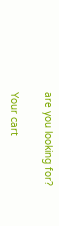are you looking for?

Your cart